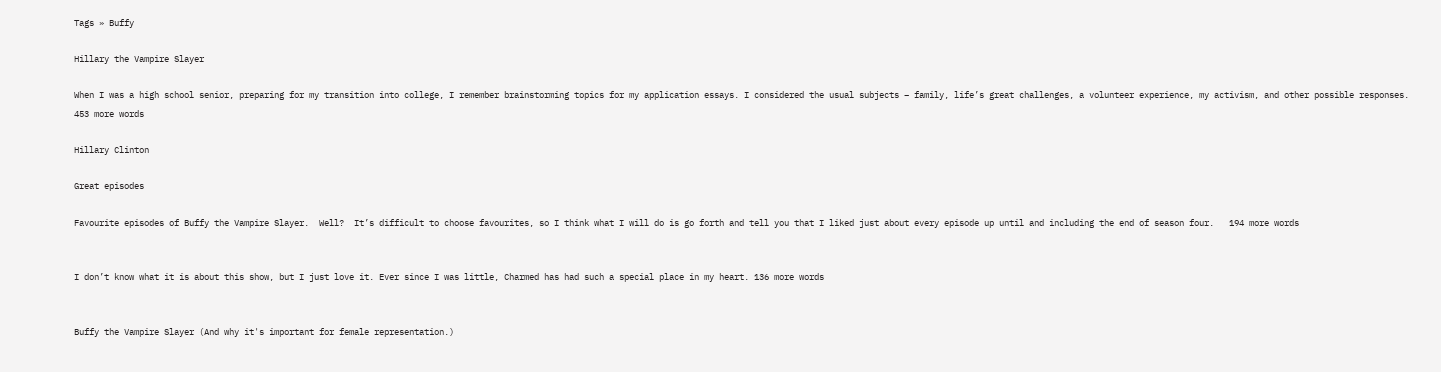Tags » Buffy

Hillary the Vampire Slayer

When I was a high school senior, preparing for my transition into college, I remember brainstorming topics for my application essays. I considered the usual subjects – family, life’s great challenges, a volunteer experience, my activism, and other possible responses. 453 more words

Hillary Clinton

Great episodes

Favourite episodes of Buffy the Vampire Slayer.  Well?  It’s difficult to choose favourites, so I think what I will do is go forth and tell you that I liked just about every episode up until and including the end of season four.   194 more words


I don’t know what it is about this show, but I just love it. Ever since I was little, Charmed has had such a special place in my heart. 136 more words


Buffy the Vampire Slayer (And why it's important for female representation.)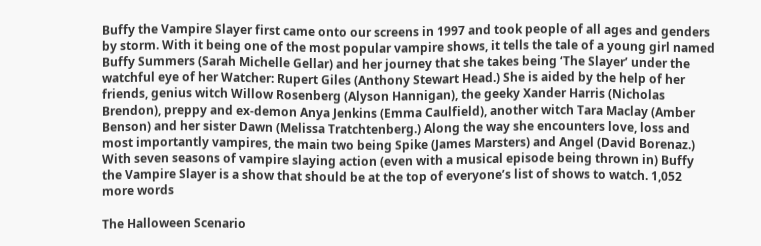Buffy the Vampire Slayer first came onto our screens in 1997 and took people of all ages and genders by storm. With it being one of the most popular vampire shows, it tells the tale of a young girl named Buffy Summers (Sarah Michelle Gellar) and her journey that she takes being ‘The Slayer’ under the watchful eye of her Watcher: Rupert Giles (Anthony Stewart Head.) She is aided by the help of her friends, genius witch Willow Rosenberg (Alyson Hannigan), the geeky Xander Harris (Nicholas Brendon), preppy and ex-demon Anya Jenkins (Emma Caulfield), another witch Tara Maclay (Amber Benson) and her sister Dawn (Melissa Tratchtenberg.) Along the way she encounters love, loss and most importantly vampires, the main two being Spike (James Marsters) and Angel (David Borenaz.) With seven seasons of vampire slaying action (even with a musical episode being thrown in) Buffy the Vampire Slayer is a show that should be at the top of everyone’s list of shows to watch. 1,052 more words

The Halloween Scenario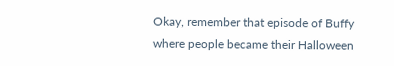Okay, remember that episode of Buffy where people became their Halloween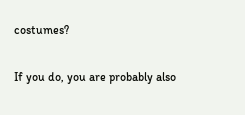costumes?

If you do, you are probably also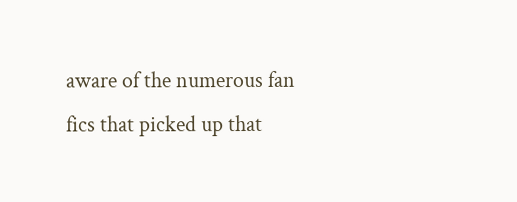aware of the numerous fan fics that picked up that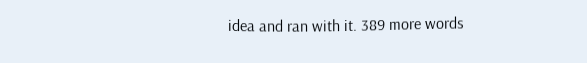idea and ran with it. 389 more words